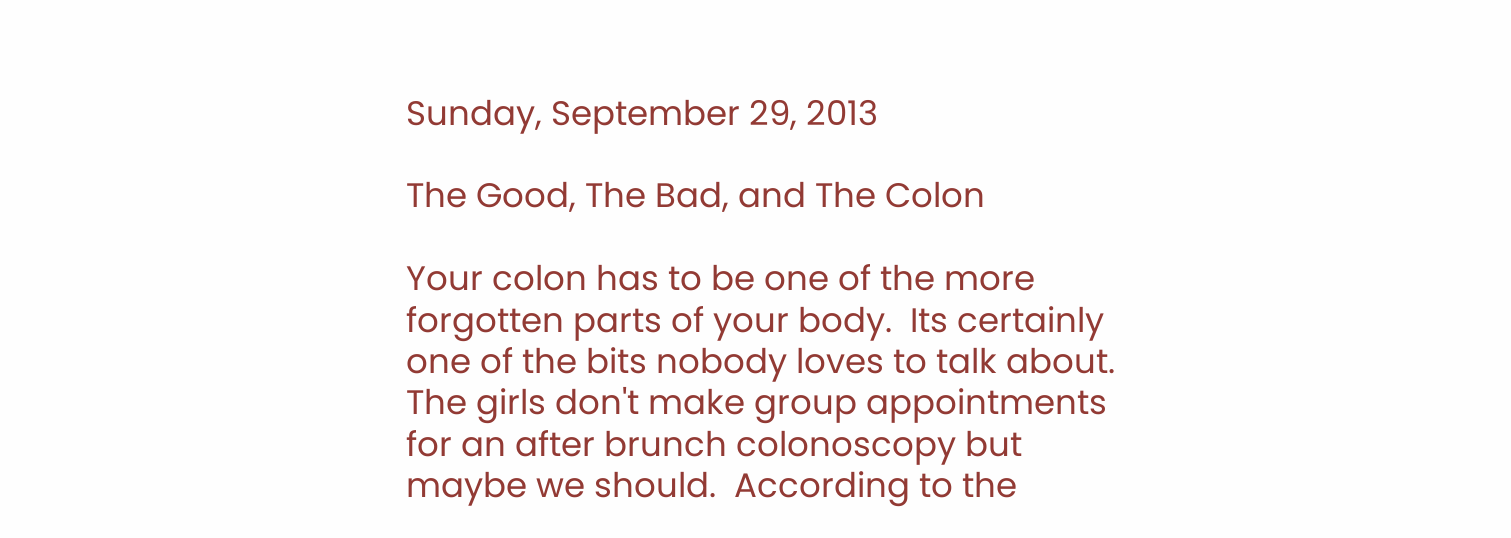Sunday, September 29, 2013

The Good, The Bad, and The Colon

Your colon has to be one of the more forgotten parts of your body.  Its certainly one of the bits nobody loves to talk about.  The girls don't make group appointments for an after brunch colonoscopy but maybe we should.  According to the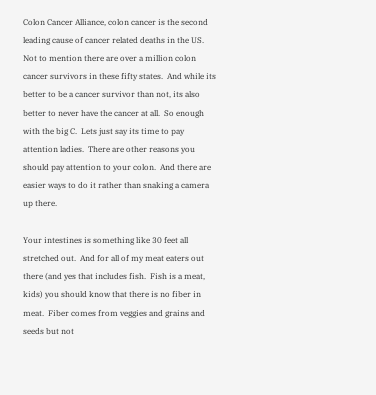Colon Cancer Alliance, colon cancer is the second leading cause of cancer related deaths in the US.  Not to mention there are over a million colon cancer survivors in these fifty states.  And while its better to be a cancer survivor than not, its also better to never have the cancer at all.  So enough with the big C.  Lets just say its time to pay attention ladies.  There are other reasons you should pay attention to your colon.  And there are easier ways to do it rather than snaking a camera up there.

Your intestines is something like 30 feet all stretched out.  And for all of my meat eaters out there (and yes that includes fish.  Fish is a meat, kids) you should know that there is no fiber in meat.  Fiber comes from veggies and grains and seeds but not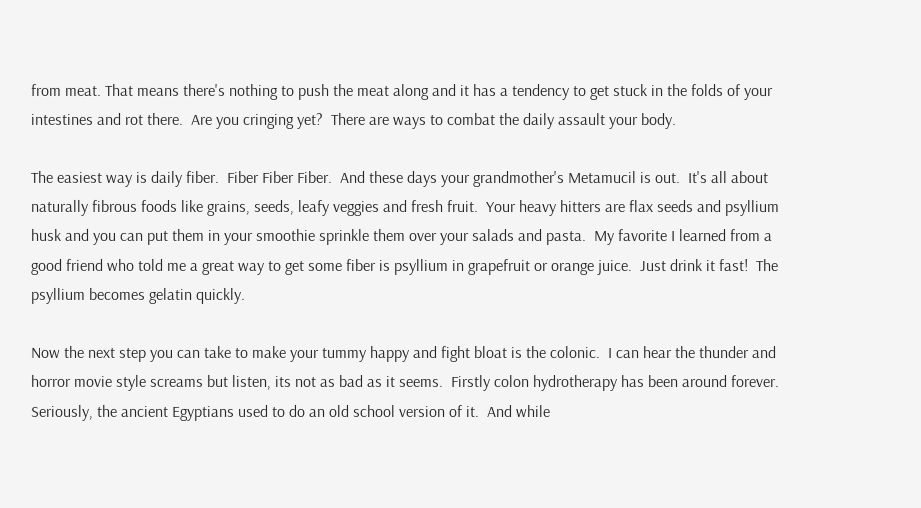from meat. That means there's nothing to push the meat along and it has a tendency to get stuck in the folds of your intestines and rot there.  Are you cringing yet?  There are ways to combat the daily assault your body.

The easiest way is daily fiber.  Fiber Fiber Fiber.  And these days your grandmother's Metamucil is out.  It's all about naturally fibrous foods like grains, seeds, leafy veggies and fresh fruit.  Your heavy hitters are flax seeds and psyllium husk and you can put them in your smoothie sprinkle them over your salads and pasta.  My favorite I learned from a good friend who told me a great way to get some fiber is psyllium in grapefruit or orange juice.  Just drink it fast!  The psyllium becomes gelatin quickly.

Now the next step you can take to make your tummy happy and fight bloat is the colonic.  I can hear the thunder and horror movie style screams but listen, its not as bad as it seems.  Firstly colon hydrotherapy has been around forever.  Seriously, the ancient Egyptians used to do an old school version of it.  And while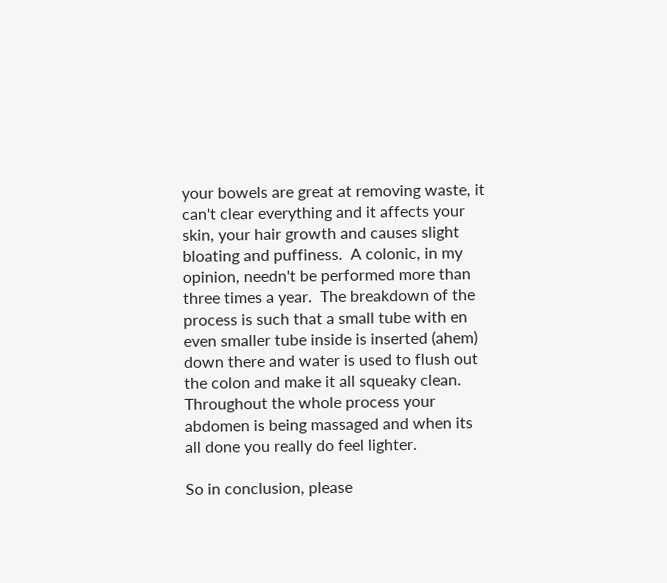your bowels are great at removing waste, it can't clear everything and it affects your skin, your hair growth and causes slight bloating and puffiness.  A colonic, in my opinion, needn't be performed more than three times a year.  The breakdown of the process is such that a small tube with en even smaller tube inside is inserted (ahem) down there and water is used to flush out the colon and make it all squeaky clean.  Throughout the whole process your abdomen is being massaged and when its all done you really do feel lighter.

So in conclusion, please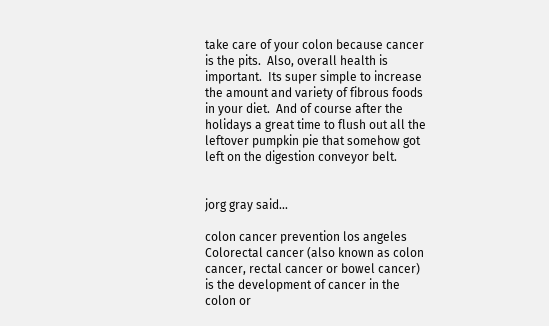take care of your colon because cancer is the pits.  Also, overall health is important.  Its super simple to increase the amount and variety of fibrous foods in your diet.  And of course after the holidays a great time to flush out all the leftover pumpkin pie that somehow got left on the digestion conveyor belt.


jorg gray said...

colon cancer prevention los angeles Colorectal cancer (also known as colon cancer, rectal cancer or bowel cancer) is the development of cancer in the colon or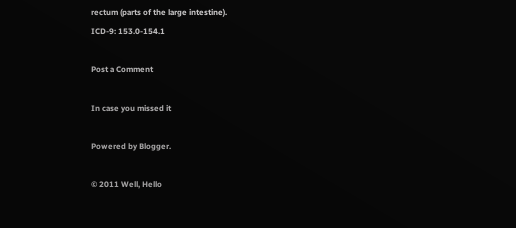rectum (parts of the large intestine).
ICD-9: 153.0-154.1

Post a Comment

In case you missed it

Powered by Blogger.

© 2011 Well, Hello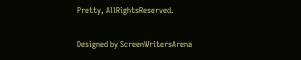Pretty, AllRightsReserved.

Designed by ScreenWritersArena